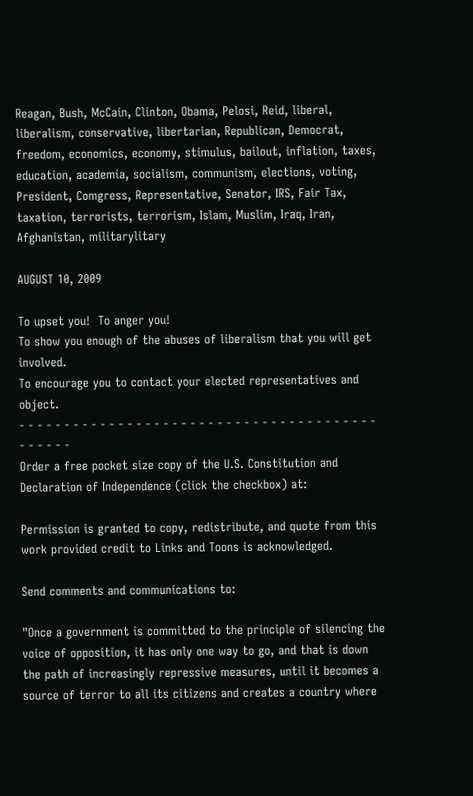Reagan, Bush, McCain, Clinton, Obama, Pelosi, Reid, liberal, liberalism, conservative, libertarian, Republican, Democrat, freedom, economics, economy, stimulus, bailout, inflation, taxes, education, academia, socialism, communism, elections, voting, President, Comgress, Representative, Senator, IRS, Fair Tax, taxation, terrorists, terrorism, Islam, Muslim, Iraq, Iran, Afghanistan, militarylitary

AUGUST 10, 2009

To upset you!  To anger you!
To show you enough of the abuses of liberalism that you will get involved.
To encourage you to contact your elected representatives and object.
- - - - - - - - - - - - - - - - - - - - - - - - - - - - - - - - - - - - - - - - - - - - - -
Order a free pocket size copy of the U.S. Constitution and Declaration of Independence (click the checkbox) at:

Permission is granted to copy, redistribute, and quote from this work provided credit to Links and Toons is acknowledged.

Send comments and communications to:

"Once a government is committed to the principle of silencing the voice of opposition, it has only one way to go, and that is down the path of increasingly repressive measures, until it becomes a source of terror to all its citizens and creates a country where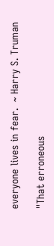everyone lives in fear.  ~ Harry S. Truman

"That erroneous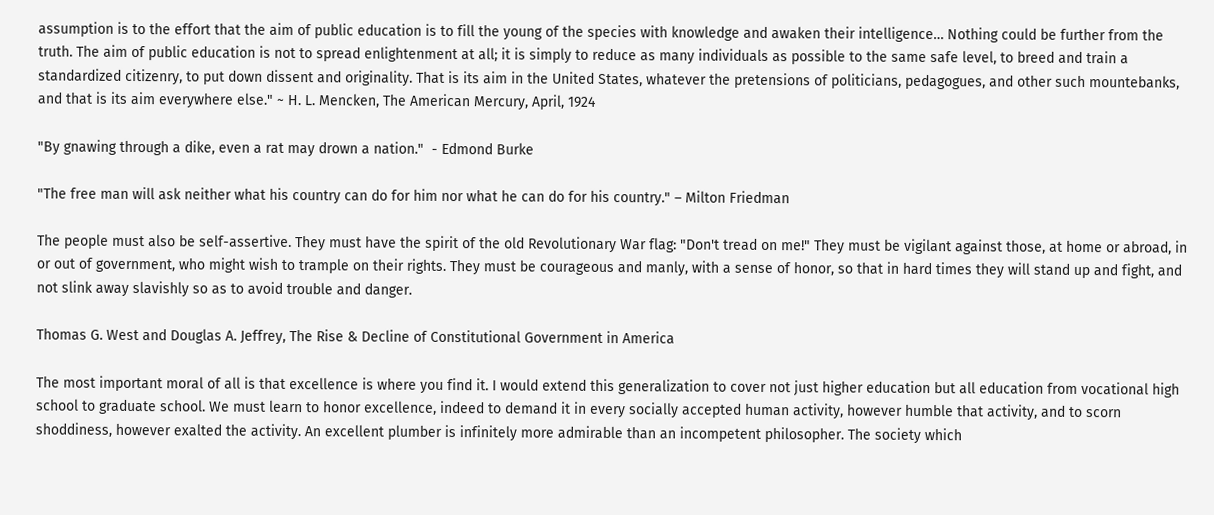assumption is to the effort that the aim of public education is to fill the young of the species with knowledge and awaken their intelligence… Nothing could be further from the truth. The aim of public education is not to spread enlightenment at all; it is simply to reduce as many individuals as possible to the same safe level, to breed and train a standardized citizenry, to put down dissent and originality. That is its aim in the United States, whatever the pretensions of politicians, pedagogues, and other such mountebanks, and that is its aim everywhere else." ~ H. L. Mencken, The American Mercury, April, 1924

"By gnawing through a dike, even a rat may drown a nation."  - Edmond Burke

"The free man will ask neither what his country can do for him nor what he can do for his country." – Milton Friedman

The people must also be self-assertive. They must have the spirit of the old Revolutionary War flag: "Don't tread on me!" They must be vigilant against those, at home or abroad, in or out of government, who might wish to trample on their rights. They must be courageous and manly, with a sense of honor, so that in hard times they will stand up and fight, and not slink away slavishly so as to avoid trouble and danger.

Thomas G. West and Douglas A. Jeffrey, The Rise & Decline of Constitutional Government in America

The most important moral of all is that excellence is where you find it. I would extend this generalization to cover not just higher education but all education from vocational high school to graduate school. We must learn to honor excellence, indeed to demand it in every socially accepted human activity, however humble that activity, and to scorn shoddiness, however exalted the activity. An excellent plumber is infinitely more admirable than an incompetent philosopher. The society which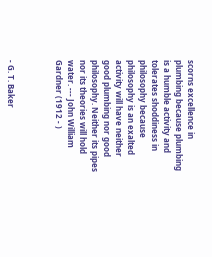scorns excellence in plumbing because plumbing is a humble activity and tolerates shoddiness in philosophy because philosophy is an exalted activity will have neither good plumbing nor good philosophy. Neither its pipes nor its theories will hold water. --- John William Gardner (1912 - )



- G. T. Baker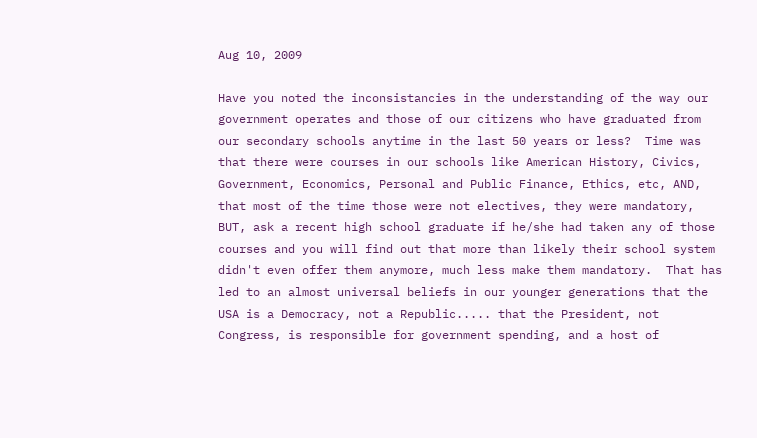Aug 10, 2009

Have you noted the inconsistancies in the understanding of the way our government operates and those of our citizens who have graduated from our secondary schools anytime in the last 50 years or less?  Time was that there were courses in our schools like American History, Civics, Government, Economics, Personal and Public Finance, Ethics, etc, AND, that most of the time those were not electives, they were mandatory, BUT, ask a recent high school graduate if he/she had taken any of those courses and you will find out that more than likely their school system didn't even offer them anymore, much less make them mandatory.  That has led to an almost universal beliefs in our younger generations that the USA is a Democracy, not a Republic..... that the President, not Congress, is responsible for government spending, and a host of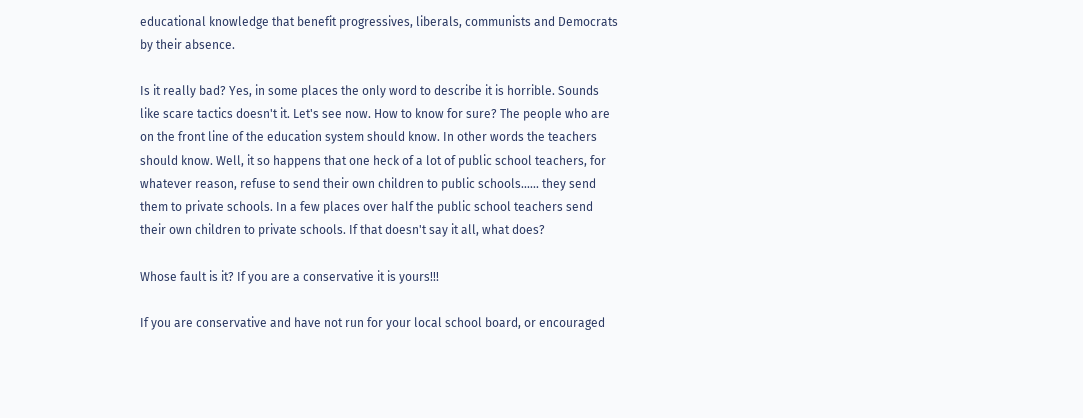educational knowledge that benefit progressives, liberals, communists and Democrats by their absence.

Is it really bad? Yes, in some places the only word to describe it is horrible. Sounds like scare tactics doesn't it. Let's see now. How to know for sure? The people who are on the front line of the education system should know. In other words the teachers should know. Well, it so happens that one heck of a lot of public school teachers, for whatever reason, refuse to send their own children to public schools...... they send them to private schools. In a few places over half the public school teachers send their own children to private schools. If that doesn't say it all, what does?

Whose fault is it? If you are a conservative it is yours!!!

If you are conservative and have not run for your local school board, or encouraged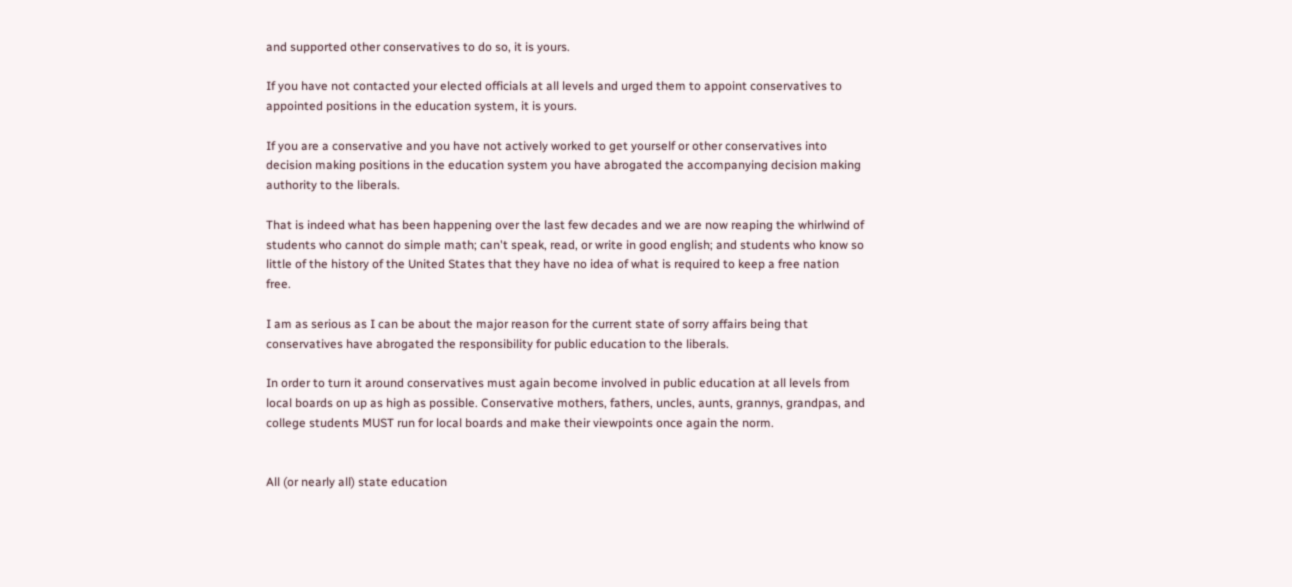and supported other conservatives to do so, it is yours.

If you have not contacted your elected officials at all levels and urged them to appoint conservatives to appointed positions in the education system, it is yours.

If you are a conservative and you have not actively worked to get yourself or other conservatives into decision making positions in the education system you have abrogated the accompanying decision making authority to the liberals.

That is indeed what has been happening over the last few decades and we are now reaping the whirlwind of students who cannot do simple math; can't speak, read, or write in good english; and students who know so little of the history of the United States that they have no idea of what is required to keep a free nation free.

I am as serious as I can be about the major reason for the current state of sorry affairs being that conservatives have abrogated the responsibility for public education to the liberals.

In order to turn it around conservatives must again become involved in public education at all levels from local boards on up as high as possible. Conservative mothers, fathers, uncles, aunts, grannys, grandpas, and college students MUST run for local boards and make their viewpoints once again the norm.


All (or nearly all) state education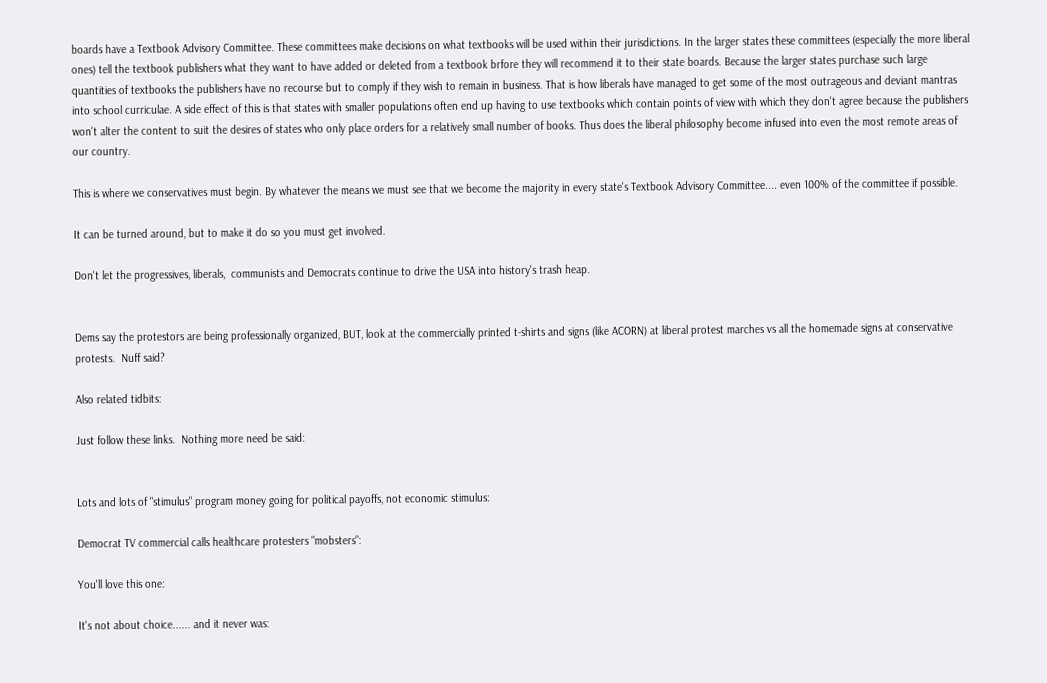boards have a Textbook Advisory Committee. These committees make decisions on what textbooks will be used within their jurisdictions. In the larger states these committees (especially the more liberal ones) tell the textbook publishers what they want to have added or deleted from a textbook brfore they will recommend it to their state boards. Because the larger states purchase such large quantities of textbooks the publishers have no recourse but to comply if they wish to remain in business. That is how liberals have managed to get some of the most outrageous and deviant mantras into school curriculae. A side effect of this is that states with smaller populations often end up having to use textbooks which contain points of view with which they don't agree because the publishers won't alter the content to suit the desires of states who only place orders for a relatively small number of books. Thus does the liberal philosophy become infused into even the most remote areas of our country.

This is where we conservatives must begin. By whatever the means we must see that we become the majority in every state's Textbook Advisory Committee.... even 100% of the committee if possible.

It can be turned around, but to make it do so you must get involved.

Don't let the progressives, liberals,  communists and Democrats continue to drive the USA into history's trash heap.


Dems say the protestors are being professionally organized, BUT, look at the commercially printed t-shirts and signs (like ACORN) at liberal protest marches vs all the homemade signs at conservative protests.  Nuff said?

Also related tidbits:

Just follow these links.  Nothing more need be said:


Lots and lots of "stimulus" program money going for political payoffs, not economic stimulus:

Democrat TV commercial calls healthcare protesters "mobsters":

You'll love this one:

It's not about choice...... and it never was: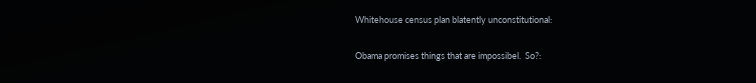Whitehouse census plan blatently unconstitutional:

Obama promises things that are impossibel.  So?: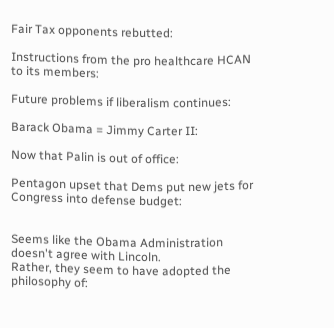Fair Tax opponents rebutted:

Instructions from the pro healthcare HCAN to its members:

Future problems if liberalism continues:

Barack Obama = Jimmy Carter II:

Now that Palin is out of office:

Pentagon upset that Dems put new jets for Congress into defense budget:


Seems like the Obama Administration doesn't agree with Lincoln.
Rather, they seem to have adopted the philosophy of: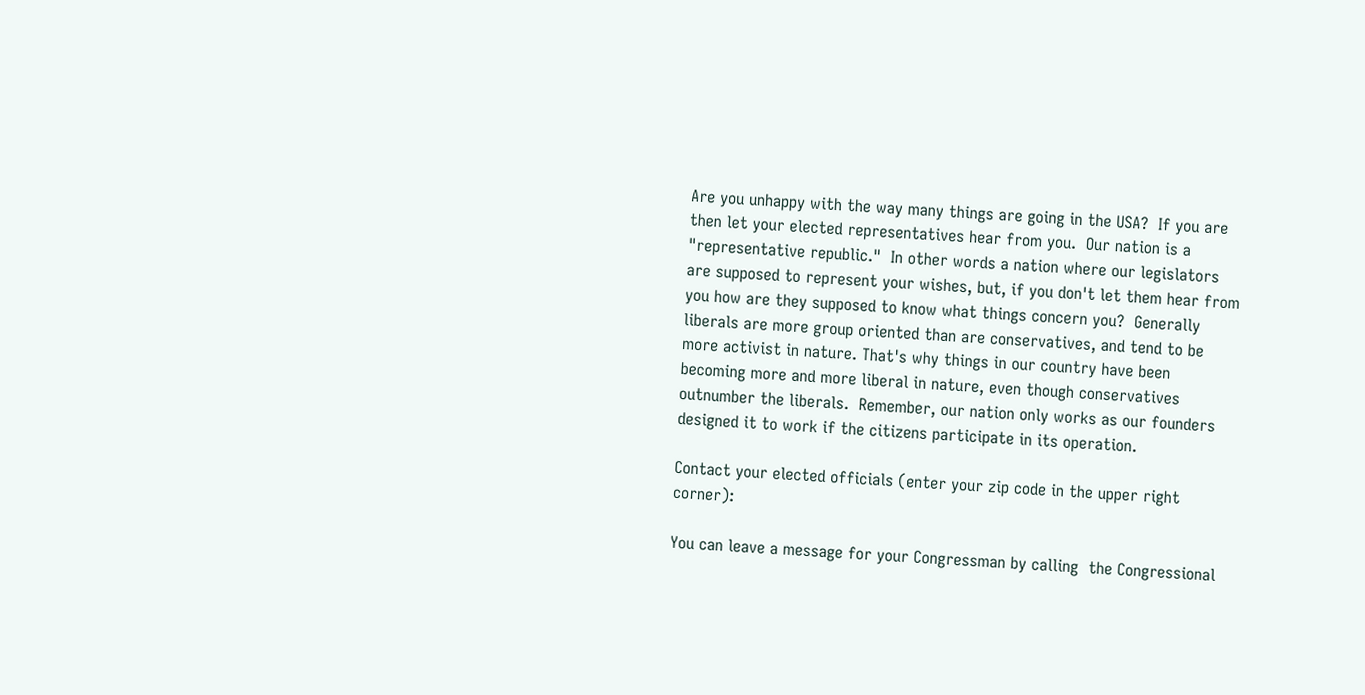Are you unhappy with the way many things are going in the USA?  If you are then let your elected representatives hear from you.  Our nation is a "representative republic."  In other words a nation where our legislators are supposed to represent your wishes, but, if you don't let them hear from you how are they supposed to know what things concern you?  Generally liberals are more group oriented than are conservatives, and tend to be more activist in nature. That's why things in our country have been becoming more and more liberal in nature, even though conservatives outnumber the liberals.  Remember, our nation only works as our founders designed it to work if the citizens participate in its operation.

Contact your elected officials (enter your zip code in the upper right corner):

You can leave a message for your Congressman by calling  the Congressional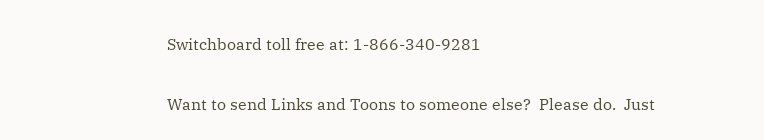Switchboard toll free at: 1-866-340-9281

Want to send Links and Toons to someone else?  Please do.  Just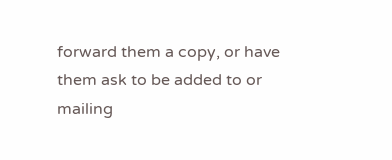forward them a copy, or have them ask to be added to or mailing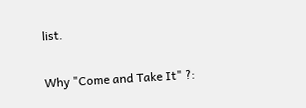list.

Why "Come and Take It" ?: